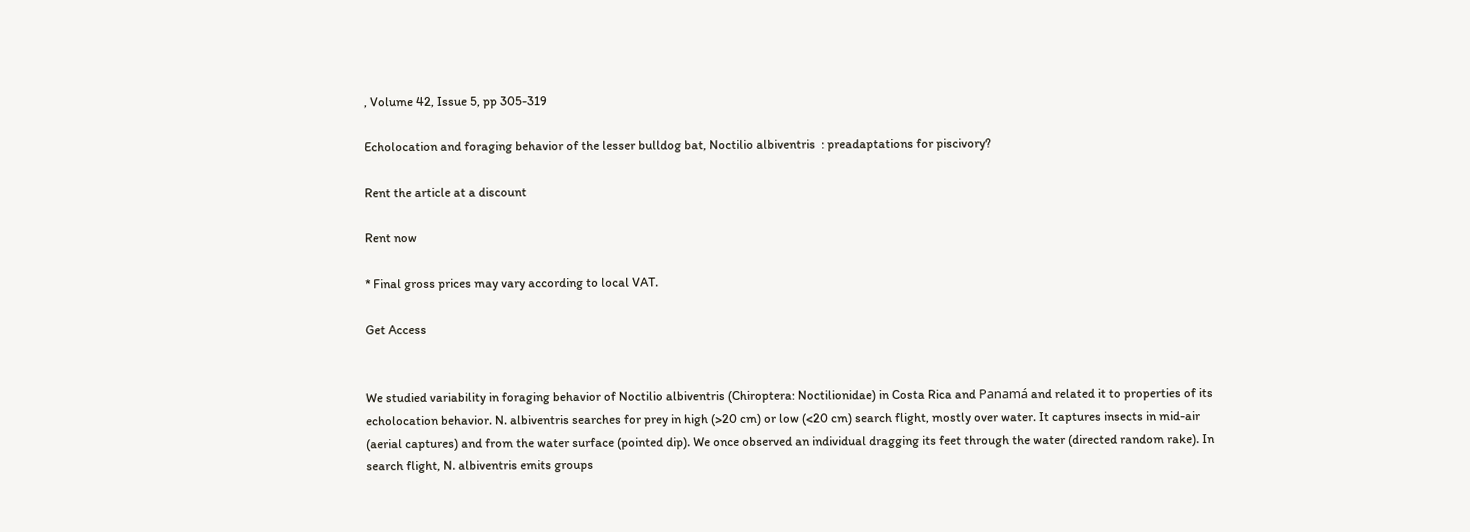, Volume 42, Issue 5, pp 305-319

Echolocation and foraging behavior of the lesser bulldog bat, Noctilio albiventris  : preadaptations for piscivory?

Rent the article at a discount

Rent now

* Final gross prices may vary according to local VAT.

Get Access


We studied variability in foraging behavior of Noctilio albiventris (Chiroptera: Noctilionidae) in Costa Rica and Panamá and related it to properties of its echolocation behavior. N. albiventris searches for prey in high (>20 cm) or low (<20 cm) search flight, mostly over water. It captures insects in mid-air (aerial captures) and from the water surface (pointed dip). We once observed an individual dragging its feet through the water (directed random rake). In search flight, N. albiventris emits groups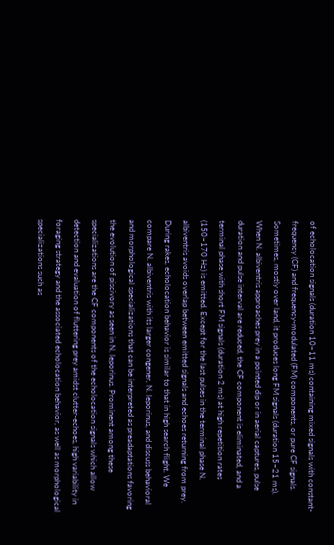of echolocation signals (duration 10–11 ms) containing mixed signals with constant-frequency (CF) and frequency-modulated (FM) components, or pure CF signals. Sometimes, mostly over land, it produces long FM signals (duration 15–21 ms). When N. albiventris approaches prey in a pointed dip or in aerial captures, pulse duration and pulse interval are reduced, the CF component is eliminated, and a terminal phase with short FM signals (duration 2 ms) at high repetition rates (150–170 Hz) is emitted. Except for the last pulses in the terminal phase N. albiventris avoids overlap between emitted signals and echoes returning from prey. During rakes, echolocation behavior is similar to that in high search flight. We compare N. albiventris with its larger congener, N. leporinus, and discuss behavioral and morphological specializations that can be interpreted as preadaptations favoring the evolution of piscivory as seen in N. leporinus. Prominent among these specializations are the CF components of the echolocation signals which allow detection and evaluation of fluttering prey amidst clutter-echoes, high variability in foraging strategy and the associated echolocation behavior, as well as morphological specializations such as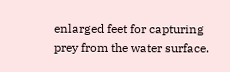enlarged feet for capturing prey from the water surface.